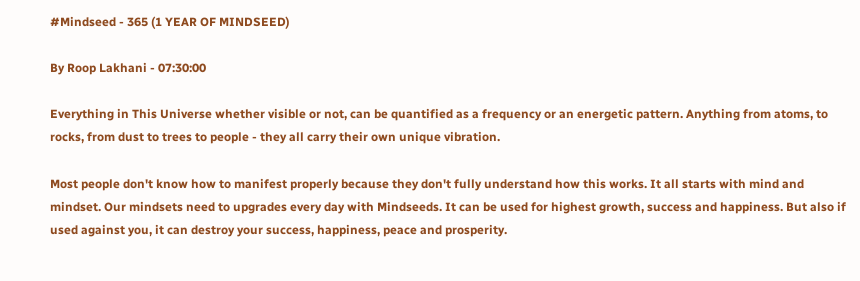#Mindseed - 365 (1 YEAR OF MINDSEED)

By Roop Lakhani - 07:30:00

Everything in This Universe whether visible or not, can be quantified as a frequency or an energetic pattern. Anything from atoms, to rocks, from dust to trees to people - they all carry their own unique vibration.

Most people don't know how to manifest properly because they don't fully understand how this works. It all starts with mind and mindset. Our mindsets need to upgrades every day with Mindseeds. It can be used for highest growth, success and happiness. But also if used against you, it can destroy your success, happiness, peace and prosperity.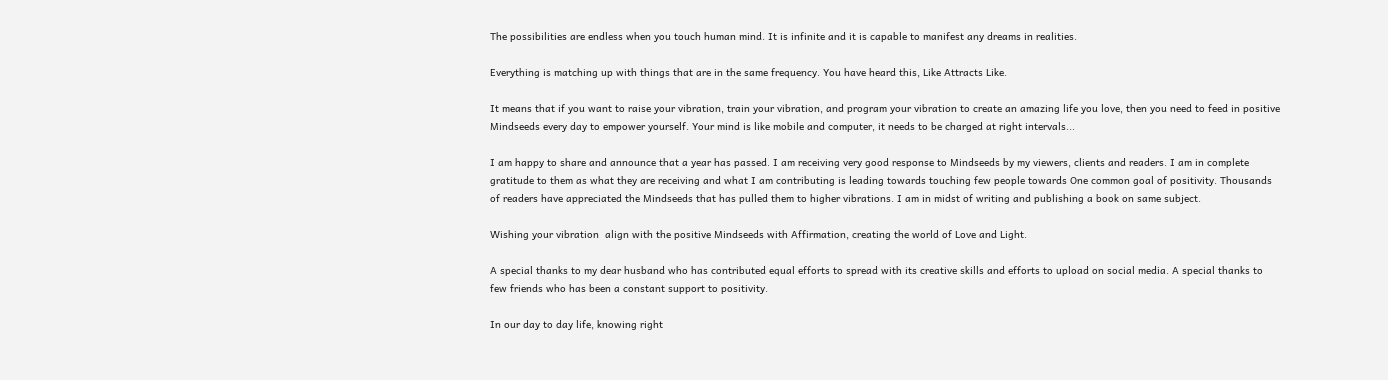The possibilities are endless when you touch human mind. It is infinite and it is capable to manifest any dreams in realities.

Everything is matching up with things that are in the same frequency. You have heard this, Like Attracts Like.

It means that if you want to raise your vibration, train your vibration, and program your vibration to create an amazing life you love, then you need to feed in positive Mindseeds every day to empower yourself. Your mind is like mobile and computer, it needs to be charged at right intervals...

I am happy to share and announce that a year has passed. I am receiving very good response to Mindseeds by my viewers, clients and readers. I am in complete gratitude to them as what they are receiving and what I am contributing is leading towards touching few people towards One common goal of positivity. Thousands of readers have appreciated the Mindseeds that has pulled them to higher vibrations. I am in midst of writing and publishing a book on same subject.

Wishing your vibration  align with the positive Mindseeds with Affirmation, creating the world of Love and Light.

A special thanks to my dear husband who has contributed equal efforts to spread with its creative skills and efforts to upload on social media. A special thanks to few friends who has been a constant support to positivity.

In our day to day life, knowing right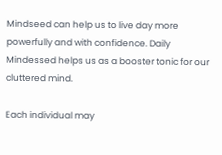Mindseed can help us to live day more powerfully and with confidence. Daily Mindessed helps us as a booster tonic for our cluttered mind.

Each individual may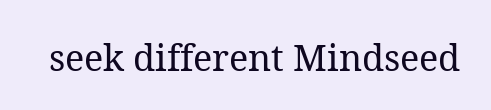seek different Mindseed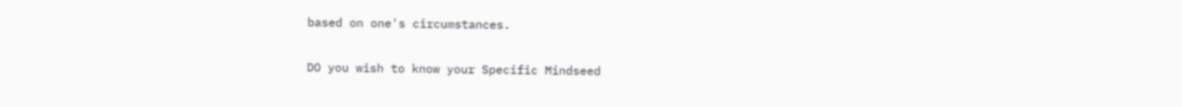based on one's circumstances.

DO you wish to know your Specific Mindseed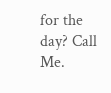for the day? Call Me.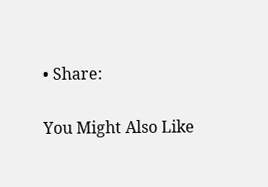• Share:

You Might Also Like